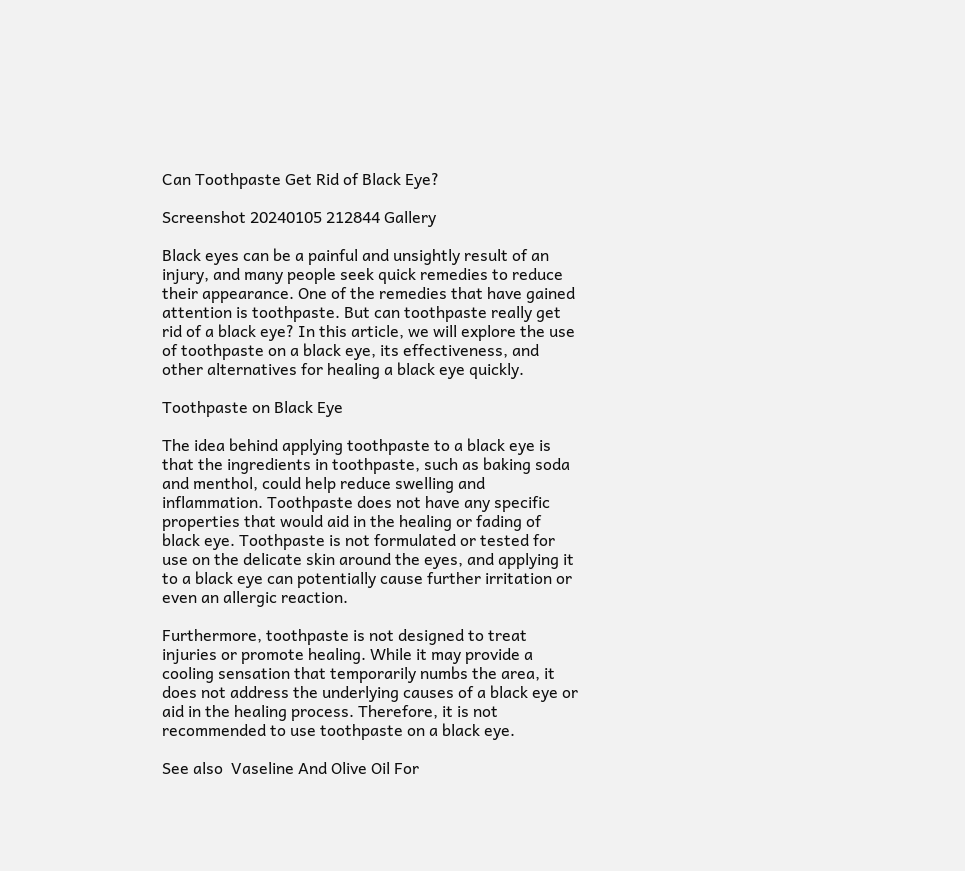Can Toothpaste Get Rid of Black Eye?

Screenshot 20240105 212844 Gallery

Black eyes can be a painful and unsightly result of an injury, and many people seek quick remedies to reduce their appearance. One of the remedies that have gained attention is toothpaste. But can toothpaste really get rid of a black eye? In this article, we will explore the use of toothpaste on a black eye, its effectiveness, and other alternatives for healing a black eye quickly.

Toothpaste on Black Eye

The idea behind applying toothpaste to a black eye is that the ingredients in toothpaste, such as baking soda and menthol, could help reduce swelling and inflammation. Toothpaste does not have any specific properties that would aid in the healing or fading of black eye. Toothpaste is not formulated or tested for use on the delicate skin around the eyes, and applying it to a black eye can potentially cause further irritation or even an allergic reaction.

Furthermore, toothpaste is not designed to treat injuries or promote healing. While it may provide a cooling sensation that temporarily numbs the area, it does not address the underlying causes of a black eye or aid in the healing process. Therefore, it is not recommended to use toothpaste on a black eye.

See also  Vaseline And Olive Oil For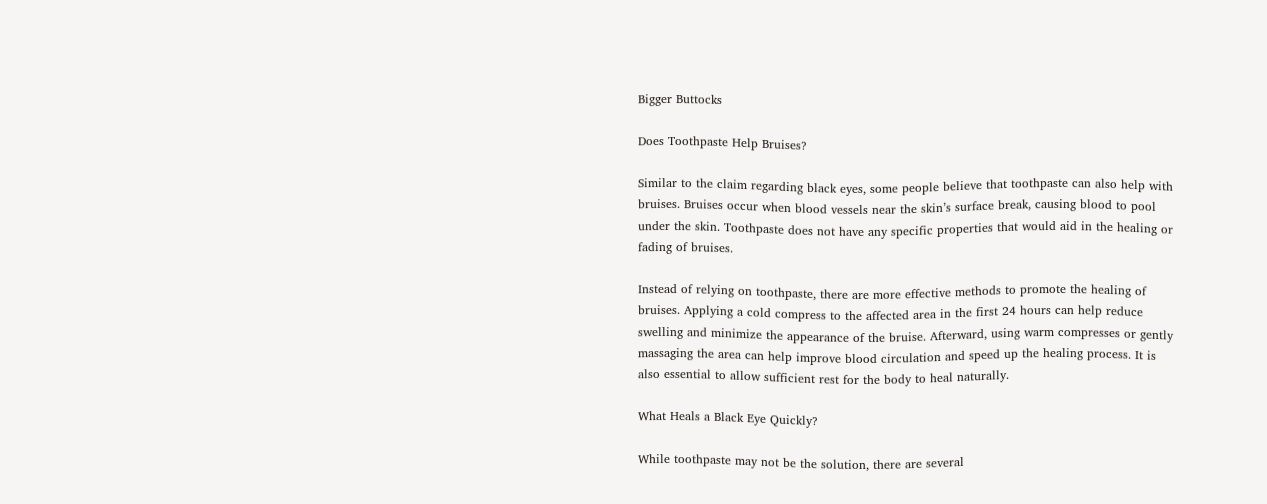Bigger Buttocks

Does Toothpaste Help Bruises?

Similar to the claim regarding black eyes, some people believe that toothpaste can also help with bruises. Bruises occur when blood vessels near the skin’s surface break, causing blood to pool under the skin. Toothpaste does not have any specific properties that would aid in the healing or fading of bruises.

Instead of relying on toothpaste, there are more effective methods to promote the healing of bruises. Applying a cold compress to the affected area in the first 24 hours can help reduce swelling and minimize the appearance of the bruise. Afterward, using warm compresses or gently massaging the area can help improve blood circulation and speed up the healing process. It is also essential to allow sufficient rest for the body to heal naturally.

What Heals a Black Eye Quickly?

While toothpaste may not be the solution, there are several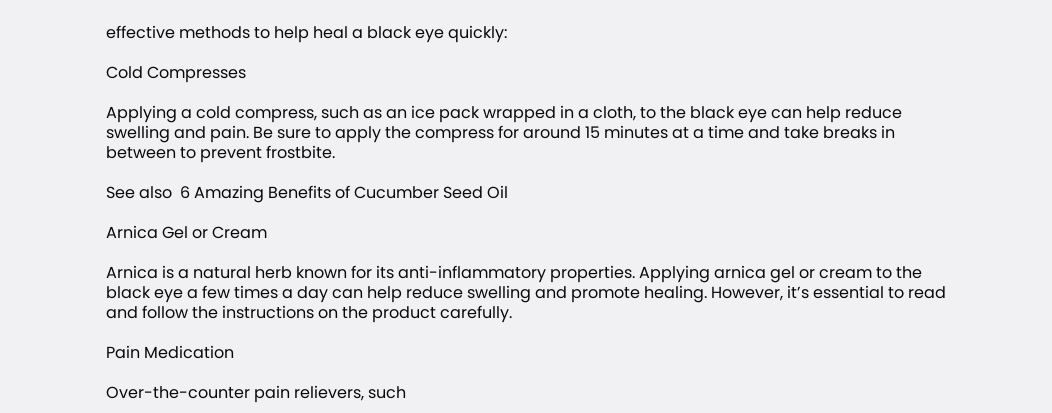effective methods to help heal a black eye quickly:

Cold Compresses

Applying a cold compress, such as an ice pack wrapped in a cloth, to the black eye can help reduce swelling and pain. Be sure to apply the compress for around 15 minutes at a time and take breaks in between to prevent frostbite.

See also  6 Amazing Benefits of Cucumber Seed Oil

Arnica Gel or Cream

Arnica is a natural herb known for its anti-inflammatory properties. Applying arnica gel or cream to the black eye a few times a day can help reduce swelling and promote healing. However, it’s essential to read and follow the instructions on the product carefully.

Pain Medication

Over-the-counter pain relievers, such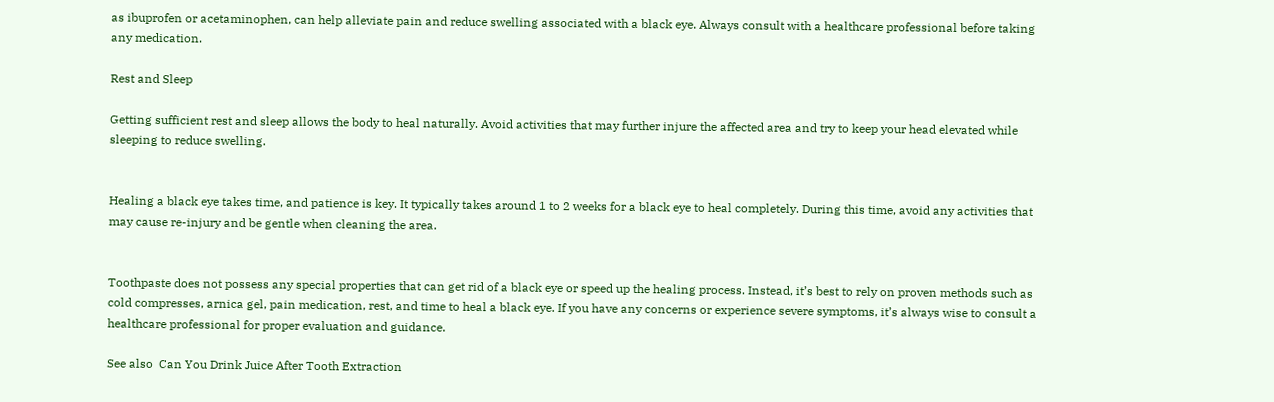as ibuprofen or acetaminophen, can help alleviate pain and reduce swelling associated with a black eye. Always consult with a healthcare professional before taking any medication.

Rest and Sleep

Getting sufficient rest and sleep allows the body to heal naturally. Avoid activities that may further injure the affected area and try to keep your head elevated while sleeping to reduce swelling.


Healing a black eye takes time, and patience is key. It typically takes around 1 to 2 weeks for a black eye to heal completely. During this time, avoid any activities that may cause re-injury and be gentle when cleaning the area.


Toothpaste does not possess any special properties that can get rid of a black eye or speed up the healing process. Instead, it’s best to rely on proven methods such as cold compresses, arnica gel, pain medication, rest, and time to heal a black eye. If you have any concerns or experience severe symptoms, it’s always wise to consult a healthcare professional for proper evaluation and guidance.

See also  Can You Drink Juice After Tooth Extraction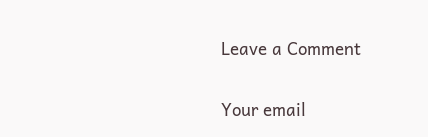Leave a Comment

Your email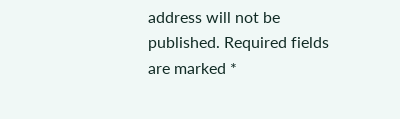address will not be published. Required fields are marked *